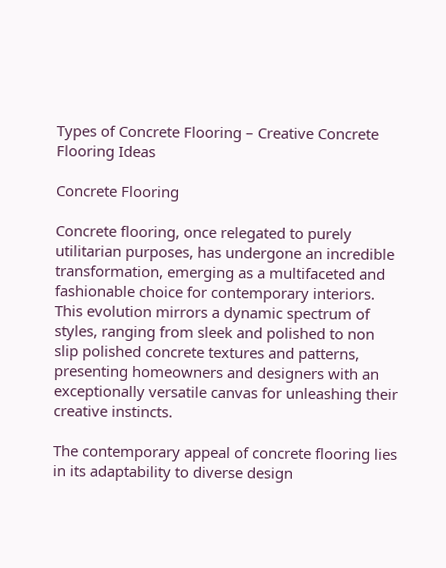Types of Concrete Flooring – Creative Concrete Flooring Ideas

Concrete Flooring

Concrete flooring, once relegated to purely utilitarian purposes, has undergone an incredible transformation, emerging as a multifaceted and fashionable choice for contemporary interiors. This evolution mirrors a dynamic spectrum of styles, ranging from sleek and polished to non slip polished concrete textures and patterns, presenting homeowners and designers with an exceptionally versatile canvas for unleashing their creative instincts.

The contemporary appeal of concrete flooring lies in its adaptability to diverse design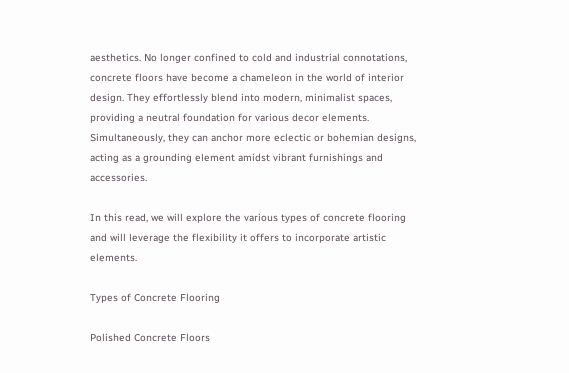aesthetics. No longer confined to cold and industrial connotations, concrete floors have become a chameleon in the world of interior design. They effortlessly blend into modern, minimalist spaces, providing a neutral foundation for various decor elements. Simultaneously, they can anchor more eclectic or bohemian designs, acting as a grounding element amidst vibrant furnishings and accessories.

In this read, we will explore the various types of concrete flooring and will leverage the flexibility it offers to incorporate artistic elements.

Types of Concrete Flooring

Polished Concrete Floors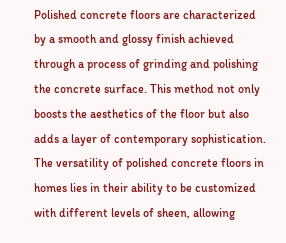Polished concrete floors are characterized by a smooth and glossy finish achieved through a process of grinding and polishing the concrete surface. This method not only boosts the aesthetics of the floor but also adds a layer of contemporary sophistication. The versatility of polished concrete floors in homes lies in their ability to be customized with different levels of sheen, allowing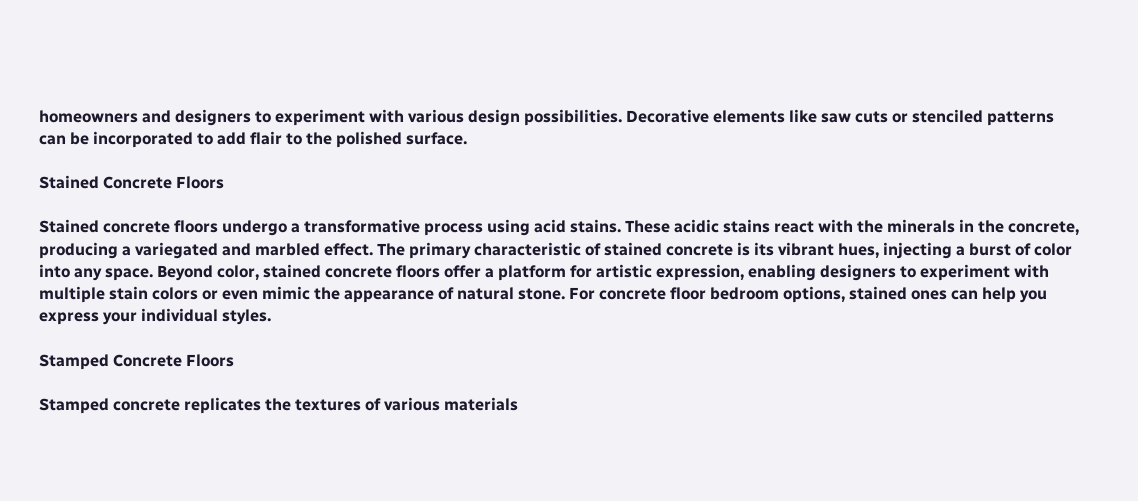homeowners and designers to experiment with various design possibilities. Decorative elements like saw cuts or stenciled patterns can be incorporated to add flair to the polished surface.

Stained Concrete Floors

Stained concrete floors undergo a transformative process using acid stains. These acidic stains react with the minerals in the concrete, producing a variegated and marbled effect. The primary characteristic of stained concrete is its vibrant hues, injecting a burst of color into any space. Beyond color, stained concrete floors offer a platform for artistic expression, enabling designers to experiment with multiple stain colors or even mimic the appearance of natural stone. For concrete floor bedroom options, stained ones can help you express your individual styles.

Stamped Concrete Floors

Stamped concrete replicates the textures of various materials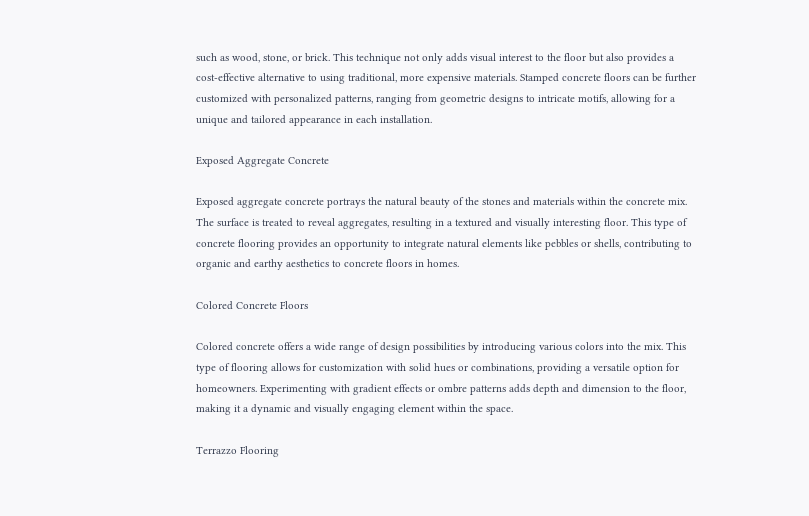such as wood, stone, or brick. This technique not only adds visual interest to the floor but also provides a cost-effective alternative to using traditional, more expensive materials. Stamped concrete floors can be further customized with personalized patterns, ranging from geometric designs to intricate motifs, allowing for a unique and tailored appearance in each installation.

Exposed Aggregate Concrete

Exposed aggregate concrete portrays the natural beauty of the stones and materials within the concrete mix. The surface is treated to reveal aggregates, resulting in a textured and visually interesting floor. This type of concrete flooring provides an opportunity to integrate natural elements like pebbles or shells, contributing to organic and earthy aesthetics to concrete floors in homes.

Colored Concrete Floors

Colored concrete offers a wide range of design possibilities by introducing various colors into the mix. This type of flooring allows for customization with solid hues or combinations, providing a versatile option for homeowners. Experimenting with gradient effects or ombre patterns adds depth and dimension to the floor, making it a dynamic and visually engaging element within the space.

Terrazzo Flooring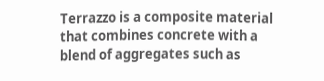Terrazzo is a composite material that combines concrete with a blend of aggregates such as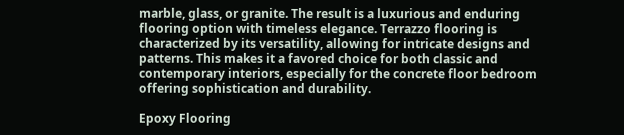marble, glass, or granite. The result is a luxurious and enduring flooring option with timeless elegance. Terrazzo flooring is characterized by its versatility, allowing for intricate designs and patterns. This makes it a favored choice for both classic and contemporary interiors, especially for the concrete floor bedroom offering sophistication and durability.

Epoxy Flooring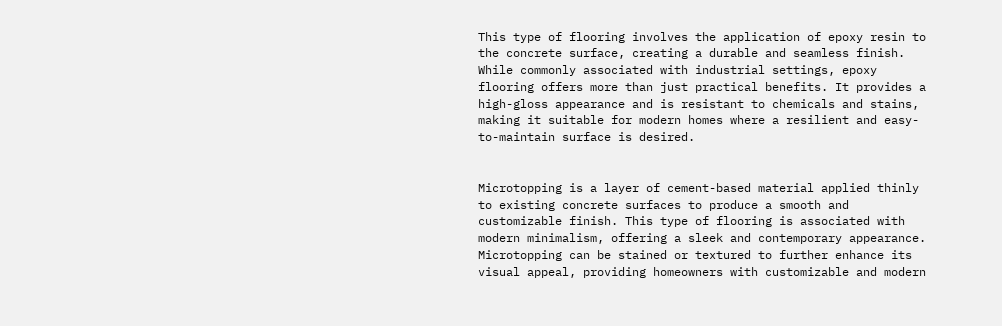This type of flooring involves the application of epoxy resin to the concrete surface, creating a durable and seamless finish. While commonly associated with industrial settings, epoxy flooring offers more than just practical benefits. It provides a high-gloss appearance and is resistant to chemicals and stains, making it suitable for modern homes where a resilient and easy-to-maintain surface is desired.


Microtopping is a layer of cement-based material applied thinly to existing concrete surfaces to produce a smooth and customizable finish. This type of flooring is associated with modern minimalism, offering a sleek and contemporary appearance. Microtopping can be stained or textured to further enhance its visual appeal, providing homeowners with customizable and modern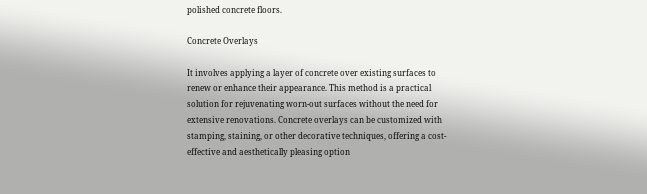polished concrete floors.

Concrete Overlays

It involves applying a layer of concrete over existing surfaces to renew or enhance their appearance. This method is a practical solution for rejuvenating worn-out surfaces without the need for extensive renovations. Concrete overlays can be customized with stamping, staining, or other decorative techniques, offering a cost-effective and aesthetically pleasing option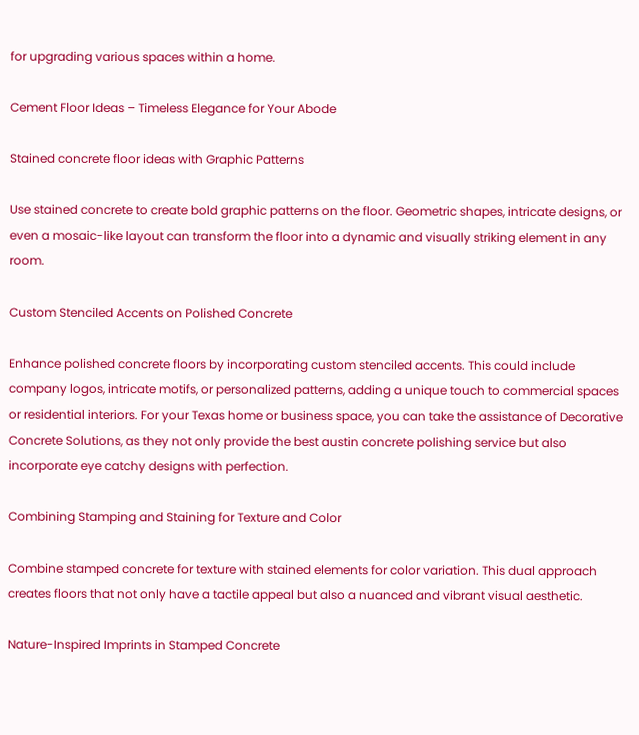for upgrading various spaces within a home.

Cement Floor Ideas – Timeless Elegance for Your Abode

Stained concrete floor ideas with Graphic Patterns

Use stained concrete to create bold graphic patterns on the floor. Geometric shapes, intricate designs, or even a mosaic-like layout can transform the floor into a dynamic and visually striking element in any room.

Custom Stenciled Accents on Polished Concrete

Enhance polished concrete floors by incorporating custom stenciled accents. This could include company logos, intricate motifs, or personalized patterns, adding a unique touch to commercial spaces or residential interiors. For your Texas home or business space, you can take the assistance of Decorative Concrete Solutions, as they not only provide the best austin concrete polishing service but also incorporate eye catchy designs with perfection.

Combining Stamping and Staining for Texture and Color

Combine stamped concrete for texture with stained elements for color variation. This dual approach creates floors that not only have a tactile appeal but also a nuanced and vibrant visual aesthetic.

Nature-Inspired Imprints in Stamped Concrete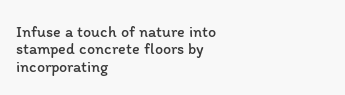Infuse a touch of nature into stamped concrete floors by incorporating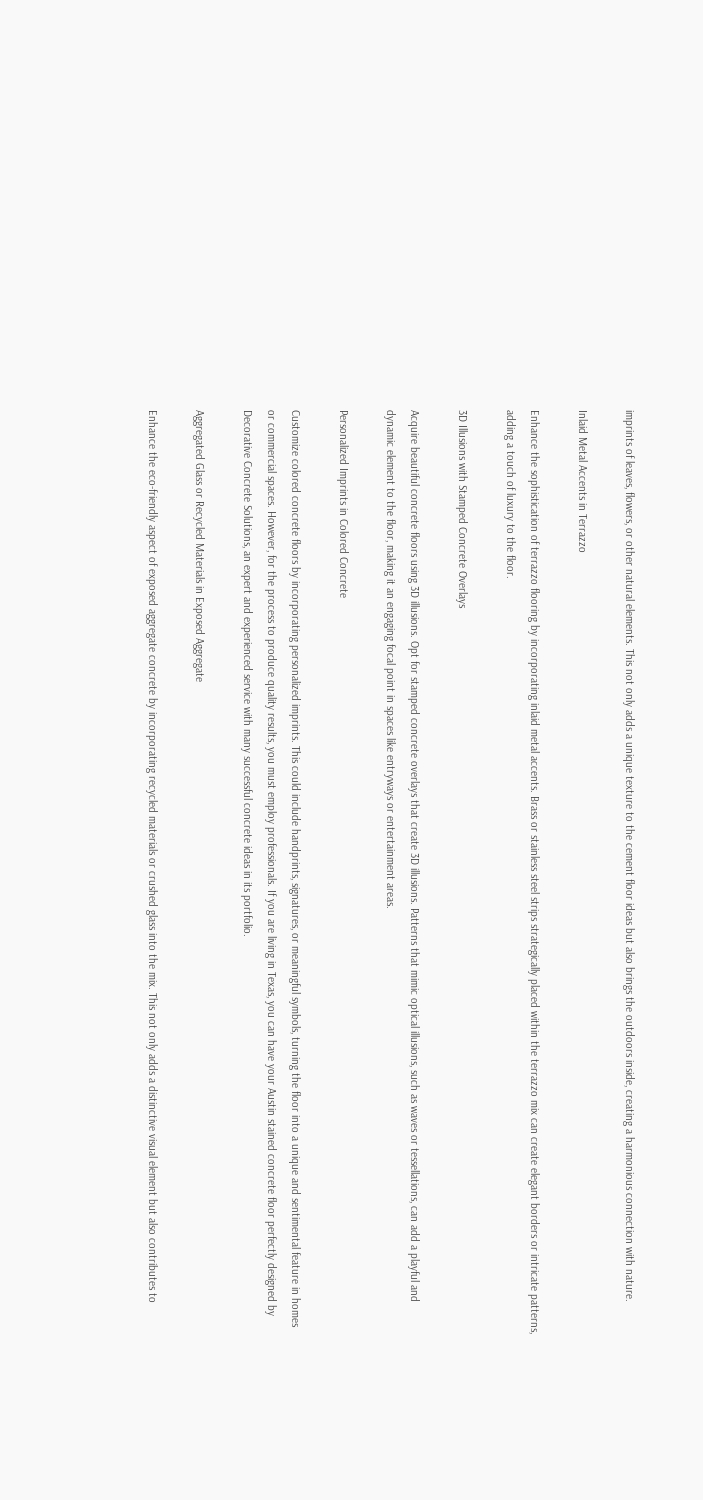imprints of leaves, flowers, or other natural elements. This not only adds a unique texture to the cement floor ideas but also brings the outdoors inside, creating a harmonious connection with nature.

Inlaid Metal Accents in Terrazzo

Enhance the sophistication of terrazzo flooring by incorporating inlaid metal accents. Brass or stainless steel strips strategically placed within the terrazzo mix can create elegant borders or intricate patterns, adding a touch of luxury to the floor.

3D Illusions with Stamped Concrete Overlays

Acquire beautiful concrete floors using 3D illusions. Opt for stamped concrete overlays that create 3D illusions. Patterns that mimic optical illusions, such as waves or tessellations, can add a playful and dynamic element to the floor, making it an engaging focal point in spaces like entryways or entertainment areas.

Personalized Imprints in Colored Concrete

Customize colored concrete floors by incorporating personalized imprints. This could include handprints, signatures, or meaningful symbols, turning the floor into a unique and sentimental feature in homes or commercial spaces. However, for the process to produce quality results, you must employ professionals. If you are living in Texas, you can have your Austin stained concrete floor perfectly designed by Decorative Concrete Solutions, an expert and experienced service with many successful concrete ideas in its portfolio.

Aggregated Glass or Recycled Materials in Exposed Aggregate

Enhance the eco-friendly aspect of exposed aggregate concrete by incorporating recycled materials or crushed glass into the mix. This not only adds a distinctive visual element but also contributes to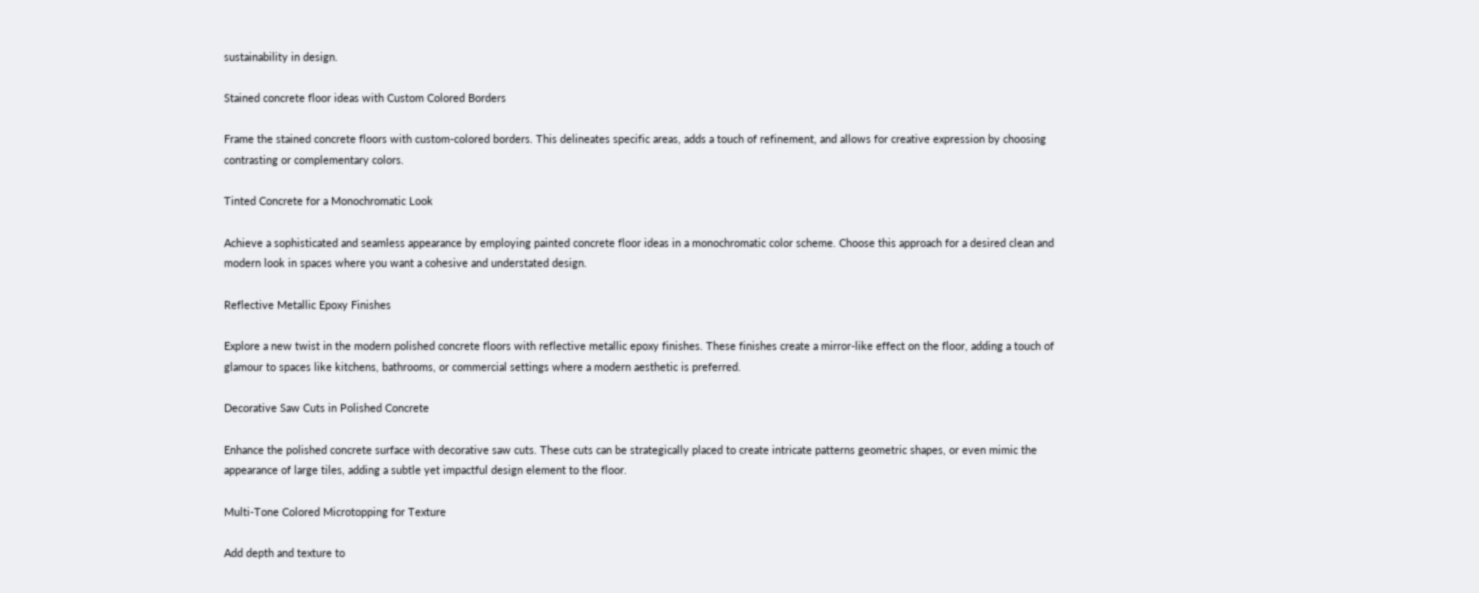sustainability in design.

Stained concrete floor ideas with Custom Colored Borders

Frame the stained concrete floors with custom-colored borders. This delineates specific areas, adds a touch of refinement, and allows for creative expression by choosing contrasting or complementary colors.

Tinted Concrete for a Monochromatic Look

Achieve a sophisticated and seamless appearance by employing painted concrete floor ideas in a monochromatic color scheme. Choose this approach for a desired clean and modern look in spaces where you want a cohesive and understated design.

Reflective Metallic Epoxy Finishes

Explore a new twist in the modern polished concrete floors with reflective metallic epoxy finishes. These finishes create a mirror-like effect on the floor, adding a touch of glamour to spaces like kitchens, bathrooms, or commercial settings where a modern aesthetic is preferred.

Decorative Saw Cuts in Polished Concrete

Enhance the polished concrete surface with decorative saw cuts. These cuts can be strategically placed to create intricate patterns geometric shapes, or even mimic the appearance of large tiles, adding a subtle yet impactful design element to the floor.

Multi-Tone Colored Microtopping for Texture

Add depth and texture to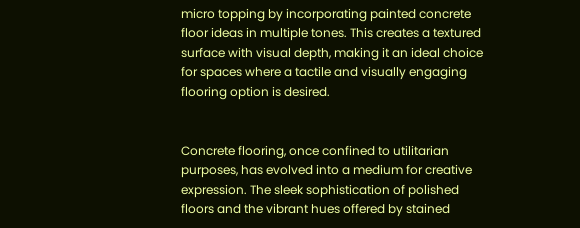micro topping by incorporating painted concrete floor ideas in multiple tones. This creates a textured surface with visual depth, making it an ideal choice for spaces where a tactile and visually engaging flooring option is desired.


Concrete flooring, once confined to utilitarian purposes, has evolved into a medium for creative expression. The sleek sophistication of polished floors and the vibrant hues offered by stained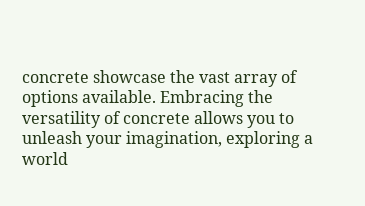concrete showcase the vast array of options available. Embracing the versatility of concrete allows you to unleash your imagination, exploring a world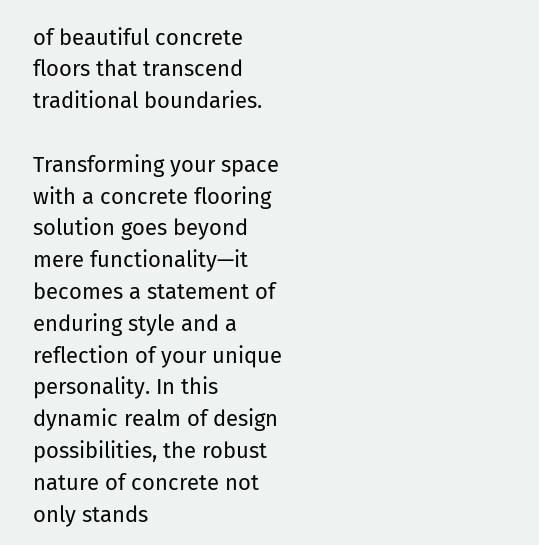of beautiful concrete floors that transcend traditional boundaries.

Transforming your space with a concrete flooring solution goes beyond mere functionality—it becomes a statement of enduring style and a reflection of your unique personality. In this dynamic realm of design possibilities, the robust nature of concrete not only stands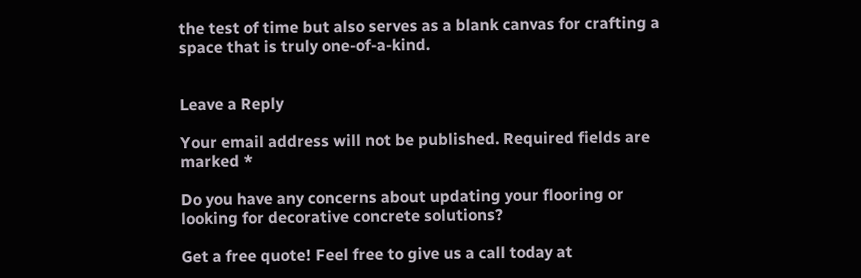the test of time but also serves as a blank canvas for crafting a space that is truly one-of-a-kind.


Leave a Reply

Your email address will not be published. Required fields are marked *

Do you have any concerns about updating your flooring or looking for decorative concrete solutions?

Get a free quote! Feel free to give us a call today at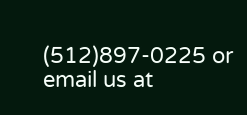(512)897-0225 or email us at